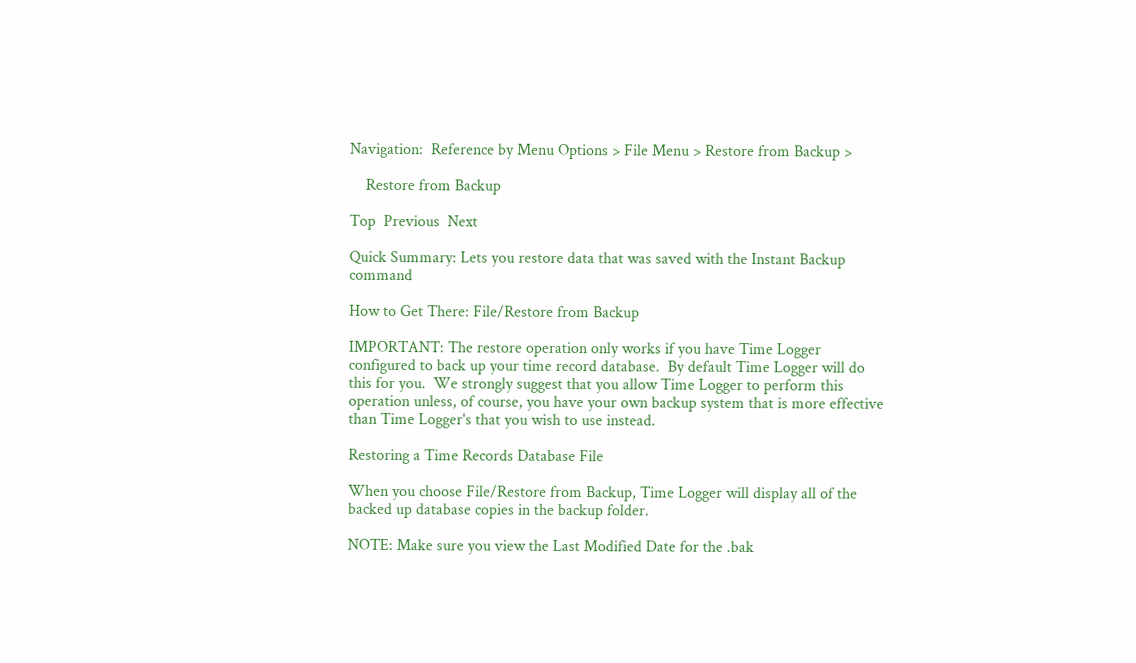Navigation:  Reference by Menu Options > File Menu > Restore from Backup >

    Restore from Backup

Top  Previous  Next

Quick Summary: Lets you restore data that was saved with the Instant Backup command

How to Get There: File/Restore from Backup

IMPORTANT: The restore operation only works if you have Time Logger configured to back up your time record database.  By default Time Logger will do this for you.  We strongly suggest that you allow Time Logger to perform this operation unless, of course, you have your own backup system that is more effective than Time Logger's that you wish to use instead.

Restoring a Time Records Database File

When you choose File/Restore from Backup, Time Logger will display all of the backed up database copies in the backup folder.

NOTE: Make sure you view the Last Modified Date for the .bak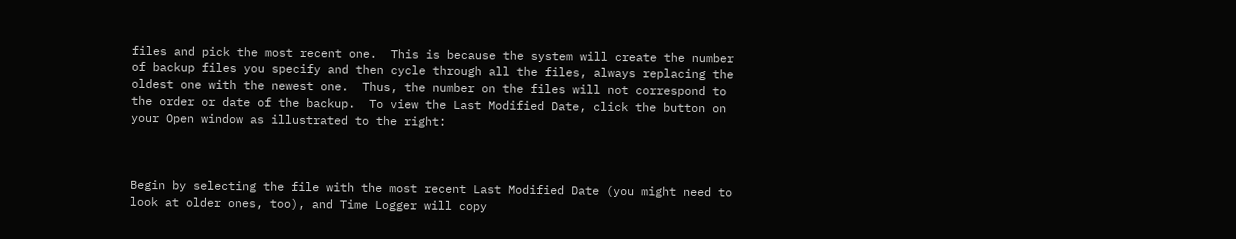files and pick the most recent one.  This is because the system will create the number of backup files you specify and then cycle through all the files, always replacing the oldest one with the newest one.  Thus, the number on the files will not correspond to the order or date of the backup.  To view the Last Modified Date, click the button on your Open window as illustrated to the right:



Begin by selecting the file with the most recent Last Modified Date (you might need to look at older ones, too), and Time Logger will copy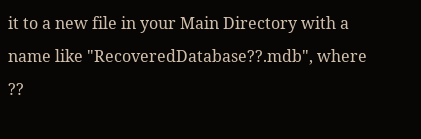it to a new file in your Main Directory with a name like "RecoveredDatabase??.mdb", where ??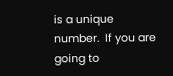is a unique number.  If you are going to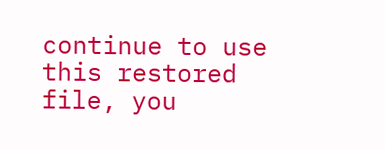continue to use this restored file, you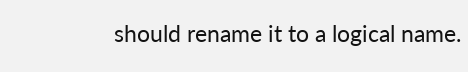should rename it to a logical name.